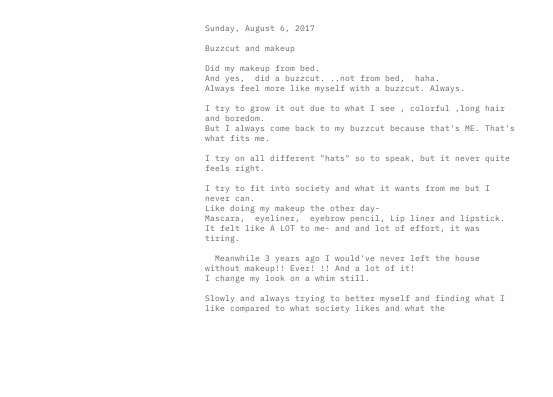Sunday, August 6, 2017

Buzzcut and makeup

Did my makeup from bed.
And yes,  did a buzzcut. ..not from bed,  haha.
Always feel more like myself with a buzzcut. Always.

I try to grow it out due to what I see , colorful ,long hair and boredom.
But I always come back to my buzzcut because that's ME. That's what fits me.

I try on all different "hats" so to speak, but it never quite feels right.

I try to fit into society and what it wants from me but I never can.
Like doing my makeup the other day-
Mascara,  eyeliner,  eyebrow pencil, Lip liner and lipstick.
It felt like A LOT to me- and and lot of effort, it was tiring.

  Meanwhile 3 years ago I would've never left the house without makeup!! Ever! !! And a lot of it!
I change my look on a whim still.

Slowly and always trying to better myself and finding what I like compared to what society likes and what the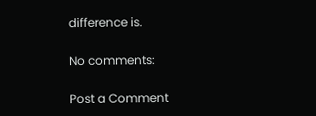difference is.

No comments:

Post a Comment